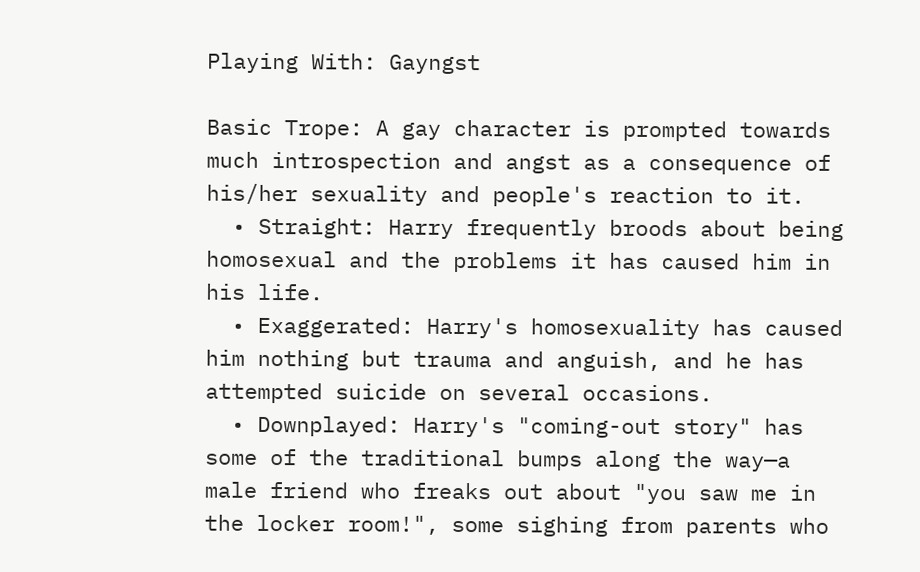Playing With: Gayngst

Basic Trope: A gay character is prompted towards much introspection and angst as a consequence of his/her sexuality and people's reaction to it.
  • Straight: Harry frequently broods about being homosexual and the problems it has caused him in his life.
  • Exaggerated: Harry's homosexuality has caused him nothing but trauma and anguish, and he has attempted suicide on several occasions.
  • Downplayed: Harry's "coming-out story" has some of the traditional bumps along the way—a male friend who freaks out about "you saw me in the locker room!", some sighing from parents who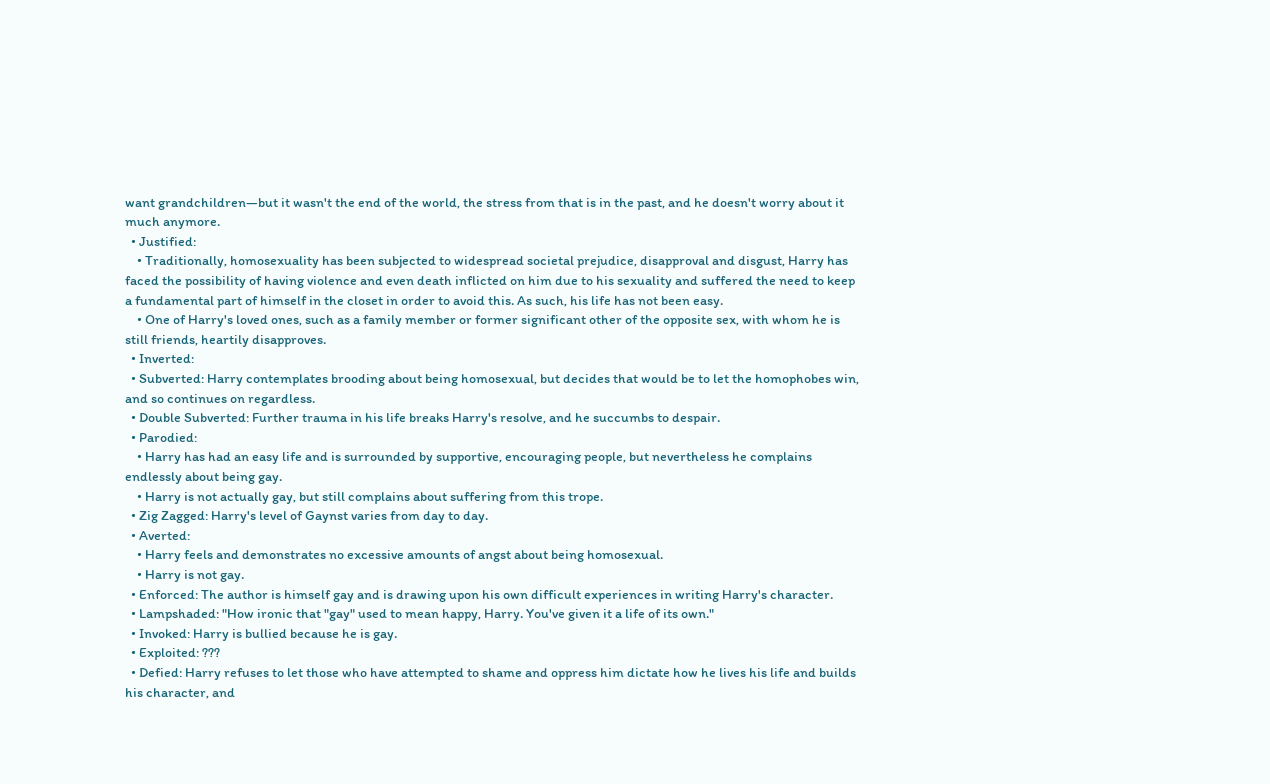want grandchildren—but it wasn't the end of the world, the stress from that is in the past, and he doesn't worry about it much anymore.
  • Justified:
    • Traditionally, homosexuality has been subjected to widespread societal prejudice, disapproval and disgust, Harry has faced the possibility of having violence and even death inflicted on him due to his sexuality and suffered the need to keep a fundamental part of himself in the closet in order to avoid this. As such, his life has not been easy.
    • One of Harry's loved ones, such as a family member or former significant other of the opposite sex, with whom he is still friends, heartily disapproves.
  • Inverted:
  • Subverted: Harry contemplates brooding about being homosexual, but decides that would be to let the homophobes win, and so continues on regardless.
  • Double Subverted: Further trauma in his life breaks Harry's resolve, and he succumbs to despair.
  • Parodied:
    • Harry has had an easy life and is surrounded by supportive, encouraging people, but nevertheless he complains endlessly about being gay.
    • Harry is not actually gay, but still complains about suffering from this trope.
  • Zig Zagged: Harry's level of Gaynst varies from day to day.
  • Averted:
    • Harry feels and demonstrates no excessive amounts of angst about being homosexual.
    • Harry is not gay.
  • Enforced: The author is himself gay and is drawing upon his own difficult experiences in writing Harry's character.
  • Lampshaded: "How ironic that "gay" used to mean happy, Harry. You've given it a life of its own."
  • Invoked: Harry is bullied because he is gay.
  • Exploited: ???
  • Defied: Harry refuses to let those who have attempted to shame and oppress him dictate how he lives his life and builds his character, and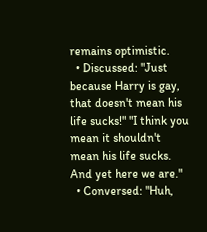remains optimistic.
  • Discussed: "Just because Harry is gay, that doesn't mean his life sucks!" "I think you mean it shouldn't mean his life sucks. And yet here we are."
  • Conversed: "Huh,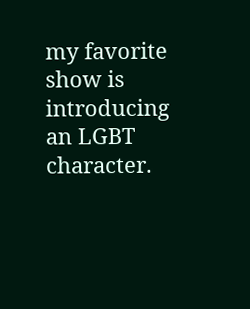my favorite show is introducing an LGBT character.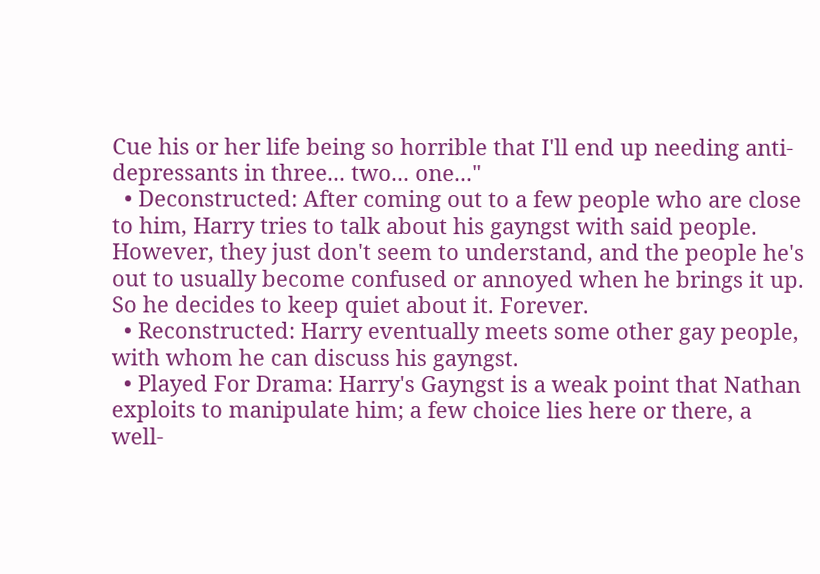Cue his or her life being so horrible that I'll end up needing anti-depressants in three... two... one..."
  • Deconstructed: After coming out to a few people who are close to him, Harry tries to talk about his gayngst with said people. However, they just don't seem to understand, and the people he's out to usually become confused or annoyed when he brings it up. So he decides to keep quiet about it. Forever.
  • Reconstructed: Harry eventually meets some other gay people, with whom he can discuss his gayngst.
  • Played For Drama: Harry's Gayngst is a weak point that Nathan exploits to manipulate him; a few choice lies here or there, a well-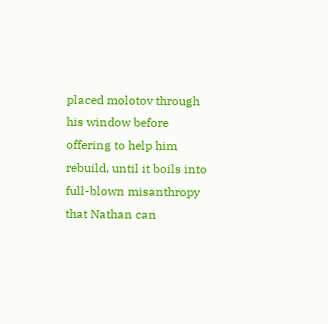placed molotov through his window before offering to help him rebuild, until it boils into full-blown misanthropy that Nathan can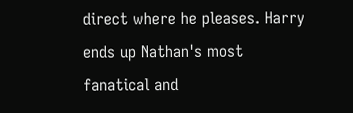direct where he pleases. Harry ends up Nathan's most fanatical and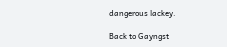dangerous lackey.

Back to Gayngst